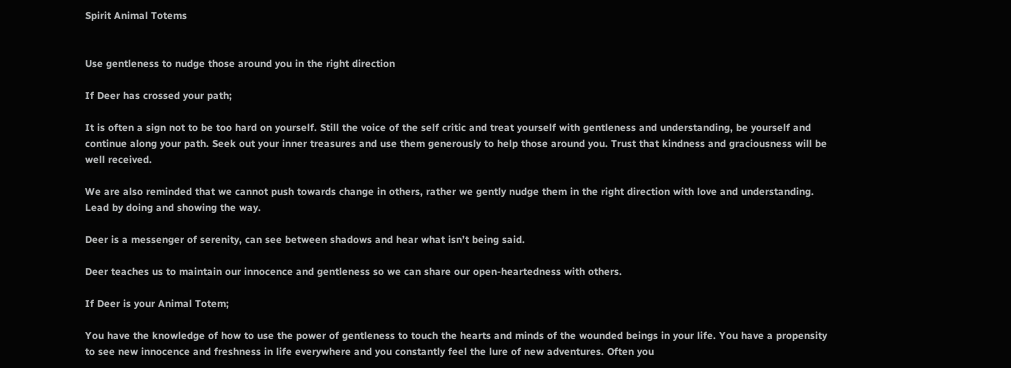Spirit Animal Totems


Use gentleness to nudge those around you in the right direction

If Deer has crossed your path;

It is often a sign not to be too hard on yourself. Still the voice of the self critic and treat yourself with gentleness and understanding, be yourself and continue along your path. Seek out your inner treasures and use them generously to help those around you. Trust that kindness and graciousness will be well received.

We are also reminded that we cannot push towards change in others, rather we gently nudge them in the right direction with love and understanding. Lead by doing and showing the way.

Deer is a messenger of serenity, can see between shadows and hear what isn’t being said.

Deer teaches us to maintain our innocence and gentleness so we can share our open-heartedness with others.

If Deer is your Animal Totem;

You have the knowledge of how to use the power of gentleness to touch the hearts and minds of the wounded beings in your life. You have a propensity to see new innocence and freshness in life everywhere and you constantly feel the lure of new adventures. Often you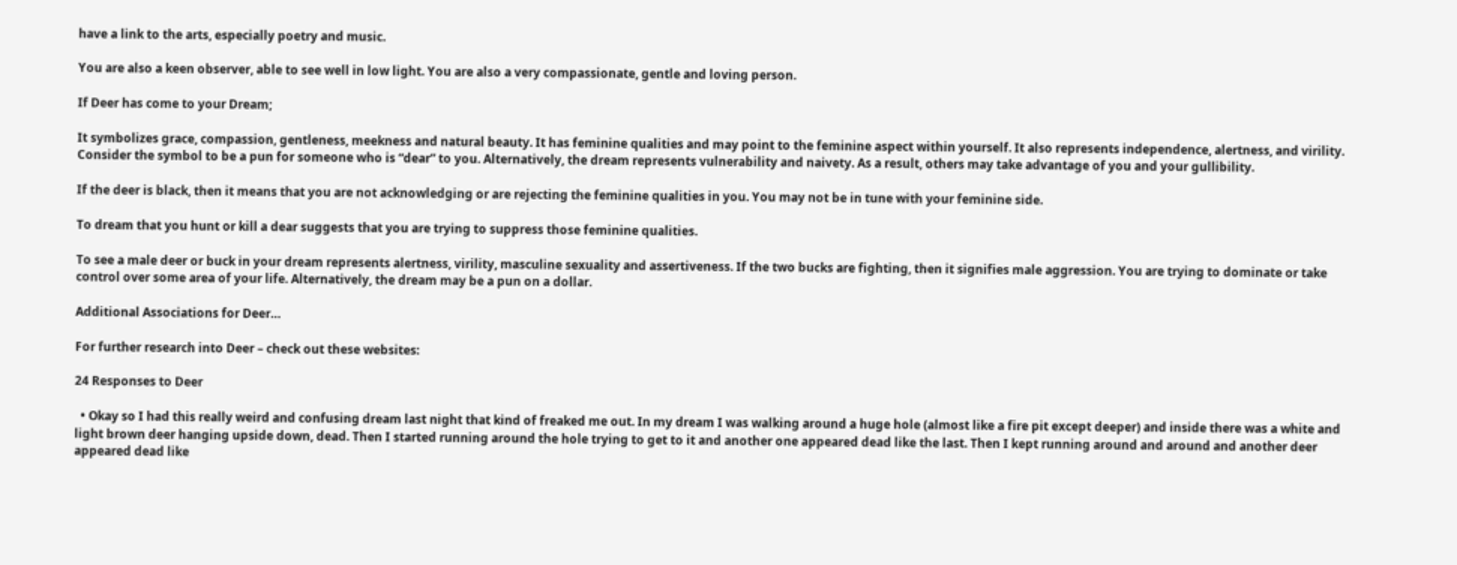have a link to the arts, especially poetry and music.

You are also a keen observer, able to see well in low light. You are also a very compassionate, gentle and loving person.

If Deer has come to your Dream;

It symbolizes grace, compassion, gentleness, meekness and natural beauty. It has feminine qualities and may point to the feminine aspect within yourself. It also represents independence, alertness, and virility. Consider the symbol to be a pun for someone who is “dear” to you. Alternatively, the dream represents vulnerability and naivety. As a result, others may take advantage of you and your gullibility.

If the deer is black, then it means that you are not acknowledging or are rejecting the feminine qualities in you. You may not be in tune with your feminine side.

To dream that you hunt or kill a dear suggests that you are trying to suppress those feminine qualities.

To see a male deer or buck in your dream represents alertness, virility, masculine sexuality and assertiveness. If the two bucks are fighting, then it signifies male aggression. You are trying to dominate or take control over some area of your life. Alternatively, the dream may be a pun on a dollar.

Additional Associations for Deer…

For further research into Deer – check out these websites:

24 Responses to Deer

  • Okay so I had this really weird and confusing dream last night that kind of freaked me out. In my dream I was walking around a huge hole (almost like a fire pit except deeper) and inside there was a white and light brown deer hanging upside down, dead. Then I started running around the hole trying to get to it and another one appeared dead like the last. Then I kept running around and around and another deer appeared dead like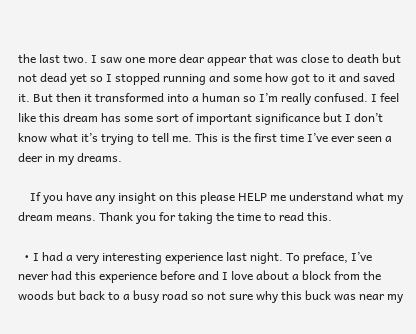the last two. I saw one more dear appear that was close to death but not dead yet so I stopped running and some how got to it and saved it. But then it transformed into a human so I’m really confused. I feel like this dream has some sort of important significance but I don’t know what it’s trying to tell me. This is the first time I’ve ever seen a deer in my dreams.

    If you have any insight on this please HELP me understand what my dream means. Thank you for taking the time to read this.

  • I had a very interesting experience last night. To preface, I’ve never had this experience before and I love about a block from the woods but back to a busy road so not sure why this buck was near my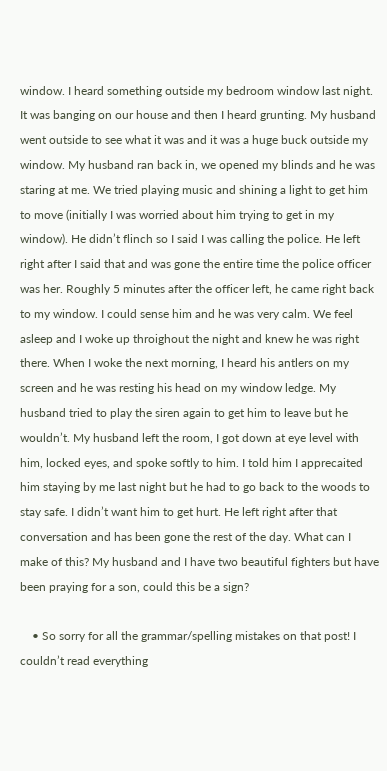window. I heard something outside my bedroom window last night. It was banging on our house and then I heard grunting. My husband went outside to see what it was and it was a huge buck outside my window. My husband ran back in, we opened my blinds and he was staring at me. We tried playing music and shining a light to get him to move (initially I was worried about him trying to get in my window). He didn’t flinch so I said I was calling the police. He left right after I said that and was gone the entire time the police officer was her. Roughly 5 minutes after the officer left, he came right back to my window. I could sense him and he was very calm. We feel asleep and I woke up throighout the night and knew he was right there. When I woke the next morning, I heard his antlers on my screen and he was resting his head on my window ledge. My husband tried to play the siren again to get him to leave but he wouldn’t. My husband left the room, I got down at eye level with him, locked eyes, and spoke softly to him. I told him I apprecaited him staying by me last night but he had to go back to the woods to stay safe. I didn’t want him to get hurt. He left right after that conversation and has been gone the rest of the day. What can I make of this? My husband and I have two beautiful fighters but have been praying for a son, could this be a sign?

    • So sorry for all the grammar/spelling mistakes on that post! I couldn’t read everything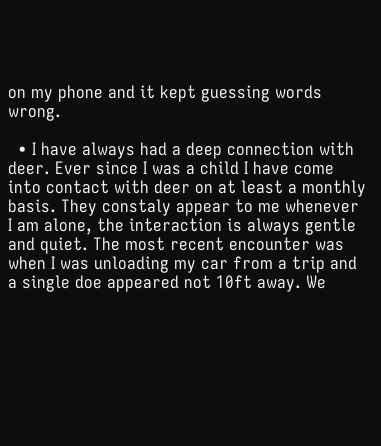on my phone and it kept guessing words wrong.

  • I have always had a deep connection with deer. Ever since I was a child I have come into contact with deer on at least a monthly basis. They constaly appear to me whenever I am alone, the interaction is always gentle and quiet. The most recent encounter was when I was unloading my car from a trip and a single doe appeared not 10ft away. We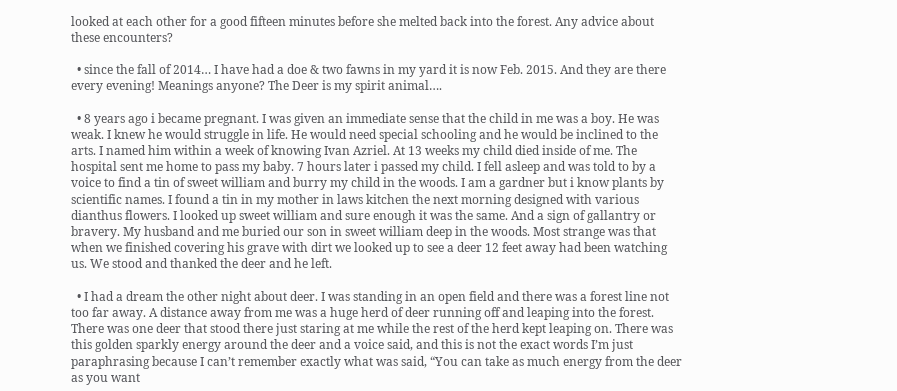looked at each other for a good fifteen minutes before she melted back into the forest. Any advice about these encounters?

  • since the fall of 2014… I have had a doe & two fawns in my yard it is now Feb. 2015. And they are there every evening! Meanings anyone? The Deer is my spirit animal….

  • 8 years ago i became pregnant. I was given an immediate sense that the child in me was a boy. He was weak. I knew he would struggle in life. He would need special schooling and he would be inclined to the arts. I named him within a week of knowing Ivan Azriel. At 13 weeks my child died inside of me. The hospital sent me home to pass my baby. 7 hours later i passed my child. I fell asleep and was told to by a voice to find a tin of sweet william and burry my child in the woods. I am a gardner but i know plants by scientific names. I found a tin in my mother in laws kitchen the next morning designed with various dianthus flowers. I looked up sweet william and sure enough it was the same. And a sign of gallantry or bravery. My husband and me buried our son in sweet william deep in the woods. Most strange was that when we finished covering his grave with dirt we looked up to see a deer 12 feet away had been watching us. We stood and thanked the deer and he left.

  • I had a dream the other night about deer. I was standing in an open field and there was a forest line not too far away. A distance away from me was a huge herd of deer running off and leaping into the forest. There was one deer that stood there just staring at me while the rest of the herd kept leaping on. There was this golden sparkly energy around the deer and a voice said, and this is not the exact words I’m just paraphrasing because I can’t remember exactly what was said, “You can take as much energy from the deer as you want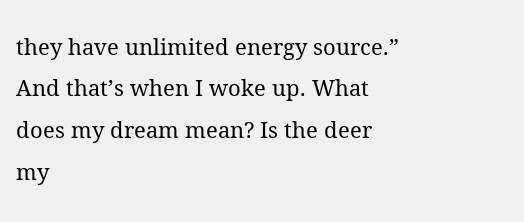they have unlimited energy source.” And that’s when I woke up. What does my dream mean? Is the deer my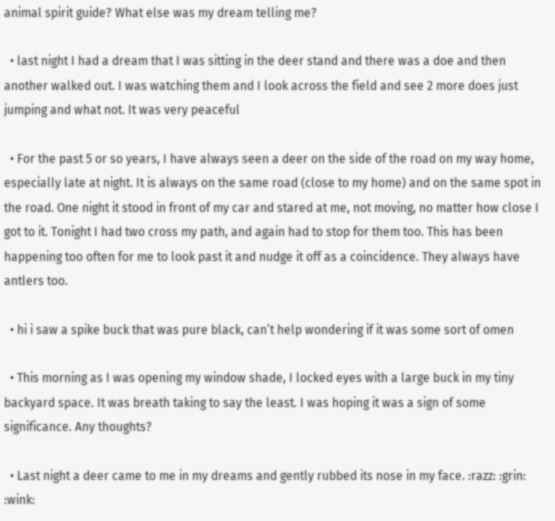animal spirit guide? What else was my dream telling me?

  • last night I had a dream that I was sitting in the deer stand and there was a doe and then another walked out. I was watching them and I look across the field and see 2 more does just jumping and what not. It was very peaceful

  • For the past 5 or so years, I have always seen a deer on the side of the road on my way home, especially late at night. It is always on the same road (close to my home) and on the same spot in the road. One night it stood in front of my car and stared at me, not moving, no matter how close I got to it. Tonight I had two cross my path, and again had to stop for them too. This has been happening too often for me to look past it and nudge it off as a coincidence. They always have antlers too.

  • hi i saw a spike buck that was pure black, can’t help wondering if it was some sort of omen

  • This morning as I was opening my window shade, I locked eyes with a large buck in my tiny backyard space. It was breath taking to say the least. I was hoping it was a sign of some significance. Any thoughts?

  • Last night a deer came to me in my dreams and gently rubbed its nose in my face. :razz: :grin: :wink: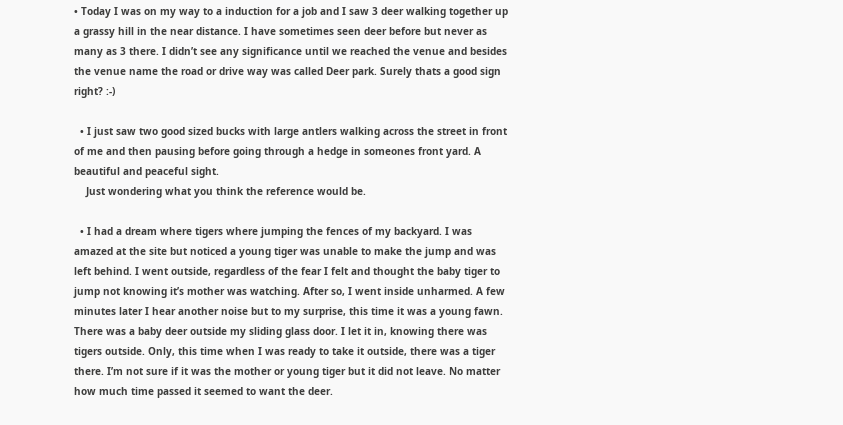• Today I was on my way to a induction for a job and I saw 3 deer walking together up a grassy hill in the near distance. I have sometimes seen deer before but never as many as 3 there. I didn’t see any significance until we reached the venue and besides the venue name the road or drive way was called Deer park. Surely thats a good sign right? :-)

  • I just saw two good sized bucks with large antlers walking across the street in front of me and then pausing before going through a hedge in someones front yard. A beautiful and peaceful sight.
    Just wondering what you think the reference would be.

  • I had a dream where tigers where jumping the fences of my backyard. I was amazed at the site but noticed a young tiger was unable to make the jump and was left behind. I went outside, regardless of the fear I felt and thought the baby tiger to jump not knowing it’s mother was watching. After so, I went inside unharmed. A few minutes later I hear another noise but to my surprise, this time it was a young fawn. There was a baby deer outside my sliding glass door. I let it in, knowing there was tigers outside. Only, this time when I was ready to take it outside, there was a tiger there. I’m not sure if it was the mother or young tiger but it did not leave. No matter how much time passed it seemed to want the deer.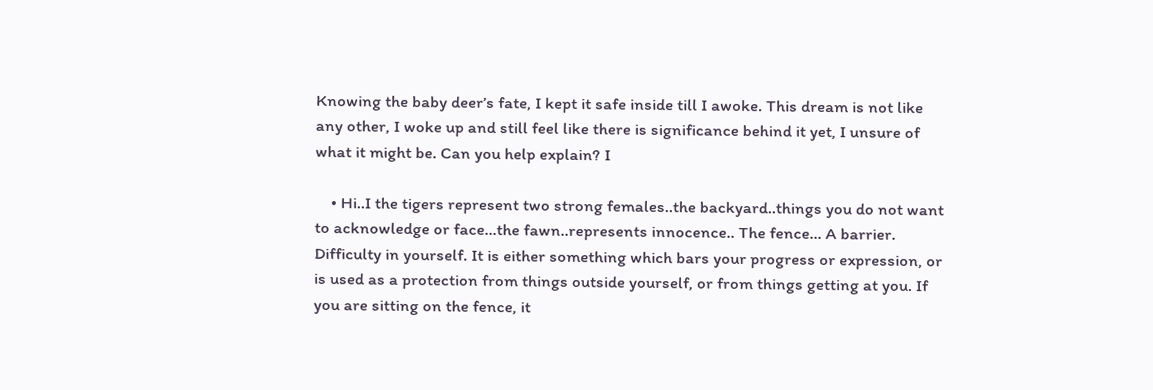Knowing the baby deer’s fate, I kept it safe inside till I awoke. This dream is not like any other, I woke up and still feel like there is significance behind it yet, I unsure of what it might be. Can you help explain? I

    • Hi..I the tigers represent two strong females..the backyard..things you do not want to acknowledge or face…the fawn..represents innocence.. The fence… A barrier. Difficulty in yourself. It is either something which bars your progress or expression, or is used as a protection from things outside yourself, or from things getting at you. If you are sitting on the fence, it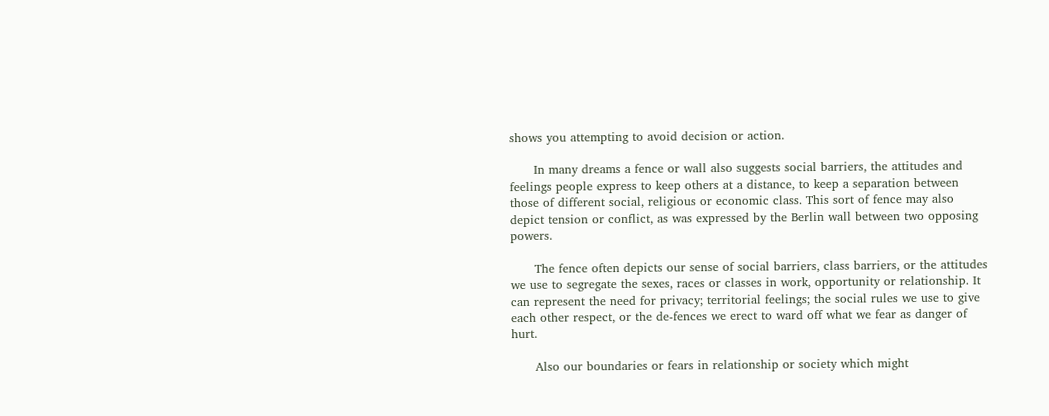shows you attempting to avoid decision or action.

      In many dreams a fence or wall also suggests social barriers, the attitudes and feelings people express to keep others at a distance, to keep a separation between those of different social, religious or economic class. This sort of fence may also depict tension or conflict, as was expressed by the Berlin wall between two opposing powers.

      The fence often depicts our sense of social barriers, class barriers, or the attitudes we use to segregate the sexes, races or classes in work, opportunity or relationship. It can represent the need for privacy; territorial feelings; the social rules we use to give each other respect, or the de-fences we erect to ward off what we fear as danger of hurt.

      Also our boundaries or fears in relationship or society which might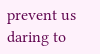prevent us daring to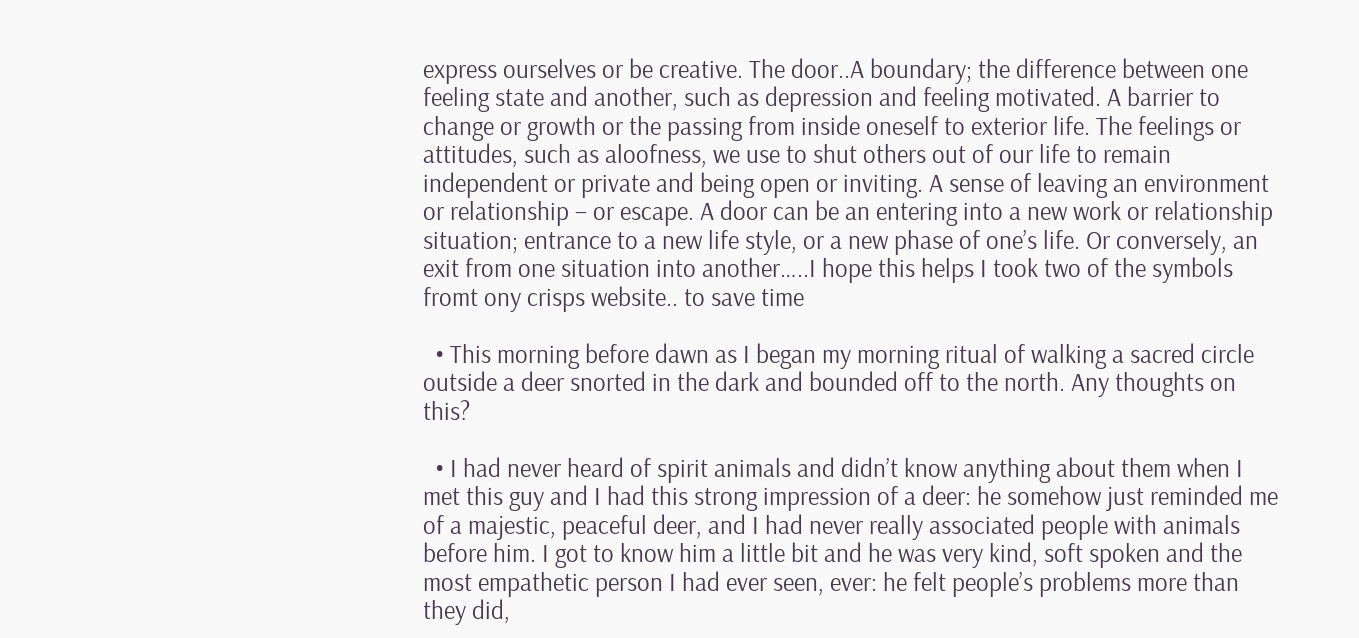express ourselves or be creative. The door..A boundary; the difference between one feeling state and another, such as depression and feeling motivated. A barrier to change or growth or the passing from inside oneself to exterior life. The feelings or attitudes, such as aloofness, we use to shut others out of our life to remain independent or private and being open or inviting. A sense of leaving an environment or relationship – or escape. A door can be an entering into a new work or relationship situation; entrance to a new life style, or a new phase of one’s life. Or conversely, an exit from one situation into another…..I hope this helps I took two of the symbols fromt ony crisps website.. to save time

  • This morning before dawn as I began my morning ritual of walking a sacred circle outside a deer snorted in the dark and bounded off to the north. Any thoughts on this?

  • I had never heard of spirit animals and didn’t know anything about them when I met this guy and I had this strong impression of a deer: he somehow just reminded me of a majestic, peaceful deer, and I had never really associated people with animals before him. I got to know him a little bit and he was very kind, soft spoken and the most empathetic person I had ever seen, ever: he felt people’s problems more than they did,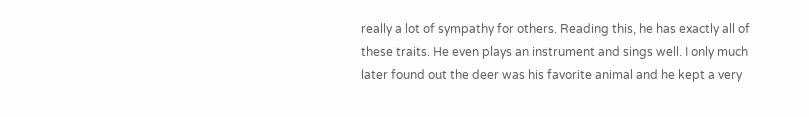really a lot of sympathy for others. Reading this, he has exactly all of these traits. He even plays an instrument and sings well. I only much later found out the deer was his favorite animal and he kept a very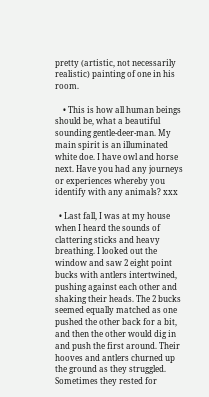pretty (artistic, not necessarily realistic) painting of one in his room.

    • This is how all human beings should be, what a beautiful sounding gentle-deer-man. My main spirit is an illuminated white doe. I have owl and horse next. Have you had any journeys or experiences whereby you identify with any animals? xxx

  • Last fall, I was at my house when I heard the sounds of clattering sticks and heavy breathing. I looked out the window and saw 2 eight point bucks with antlers intertwined, pushing against each other and shaking their heads. The 2 bucks seemed equally matched as one pushed the other back for a bit, and then the other would dig in and push the first around. Their hooves and antlers churned up the ground as they struggled. Sometimes they rested for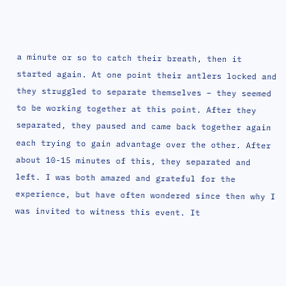a minute or so to catch their breath, then it started again. At one point their antlers locked and they struggled to separate themselves – they seemed to be working together at this point. After they separated, they paused and came back together again each trying to gain advantage over the other. After about 10-15 minutes of this, they separated and left. I was both amazed and grateful for the experience, but have often wondered since then why I was invited to witness this event. It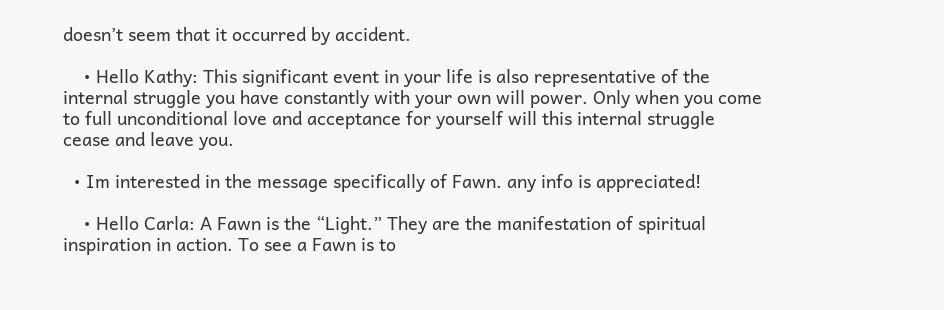doesn’t seem that it occurred by accident.

    • Hello Kathy: This significant event in your life is also representative of the internal struggle you have constantly with your own will power. Only when you come to full unconditional love and acceptance for yourself will this internal struggle cease and leave you.

  • Im interested in the message specifically of Fawn. any info is appreciated!

    • Hello Carla: A Fawn is the “Light.” They are the manifestation of spiritual inspiration in action. To see a Fawn is to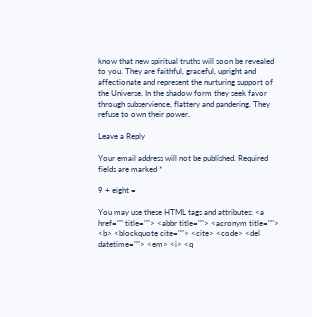know that new spiritual truths will soon be revealed to you. They are faithful, graceful, upright and affectionate and represent the nurturing support of the Universe. In the shadow form they seek favor through subservience, flattery and pandering. They refuse to own their power.

Leave a Reply

Your email address will not be published. Required fields are marked *

9 + eight =

You may use these HTML tags and attributes: <a href="" title=""> <abbr title=""> <acronym title=""> <b> <blockquote cite=""> <cite> <code> <del datetime=""> <em> <i> <q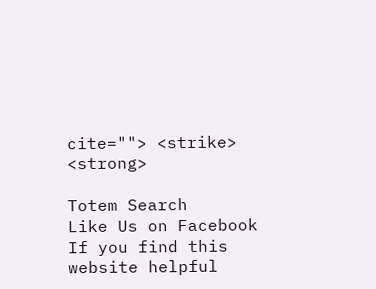cite=""> <strike> <strong>

Totem Search
Like Us on Facebook
If you find this website helpful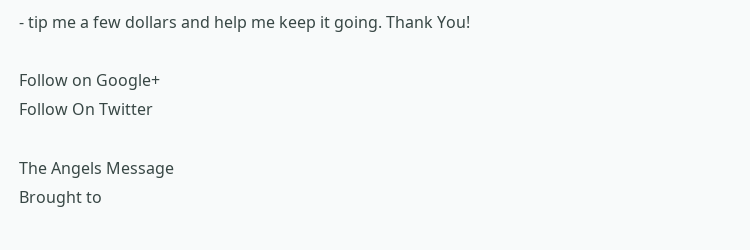- tip me a few dollars and help me keep it going. Thank You!

Follow on Google+
Follow On Twitter

The Angels Message
Brought to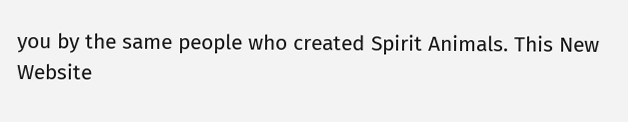you by the same people who created Spirit Animals. This New Website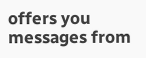offers you messages from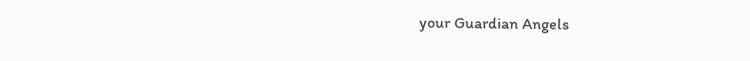your Guardian Angels